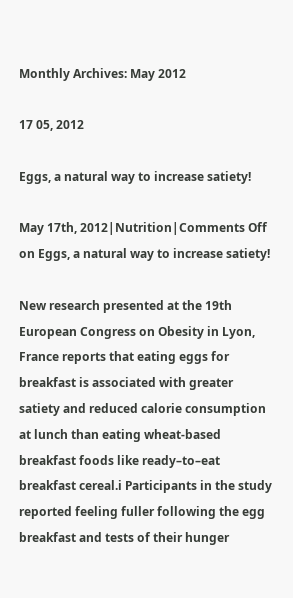Monthly Archives: May 2012

17 05, 2012

Eggs, a natural way to increase satiety!

May 17th, 2012|Nutrition|Comments Off on Eggs, a natural way to increase satiety!

New research presented at the 19th European Congress on Obesity in Lyon, France reports that eating eggs for breakfast is associated with greater satiety and reduced calorie consumption at lunch than eating wheat-based breakfast foods like ready–to–eat breakfast cereal.i Participants in the study reported feeling fuller following the egg breakfast and tests of their hunger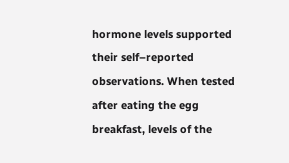hormone levels supported their self–reported observations. When tested after eating the egg breakfast, levels of the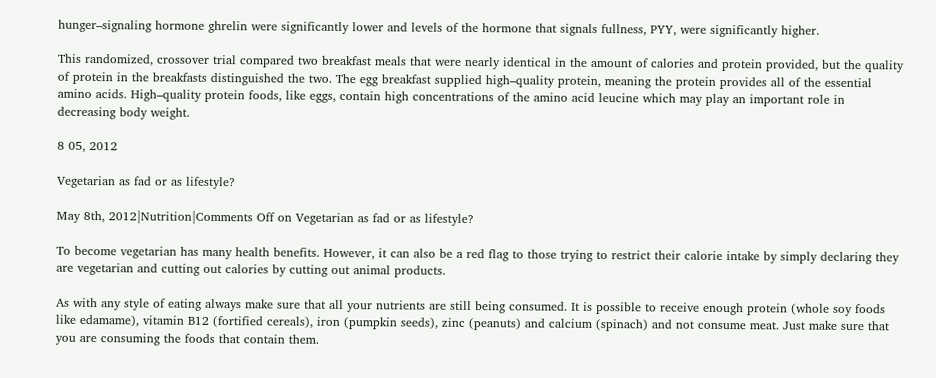hunger–signaling hormone ghrelin were significantly lower and levels of the hormone that signals fullness, PYY, were significantly higher.

This randomized, crossover trial compared two breakfast meals that were nearly identical in the amount of calories and protein provided, but the quality of protein in the breakfasts distinguished the two. The egg breakfast supplied high–quality protein, meaning the protein provides all of the essential amino acids. High–quality protein foods, like eggs, contain high concentrations of the amino acid leucine which may play an important role in decreasing body weight.

8 05, 2012

Vegetarian as fad or as lifestyle?

May 8th, 2012|Nutrition|Comments Off on Vegetarian as fad or as lifestyle?

To become vegetarian has many health benefits. However, it can also be a red flag to those trying to restrict their calorie intake by simply declaring they are vegetarian and cutting out calories by cutting out animal products.

As with any style of eating always make sure that all your nutrients are still being consumed. It is possible to receive enough protein (whole soy foods like edamame), vitamin B12 (fortified cereals), iron (pumpkin seeds), zinc (peanuts) and calcium (spinach) and not consume meat. Just make sure that you are consuming the foods that contain them.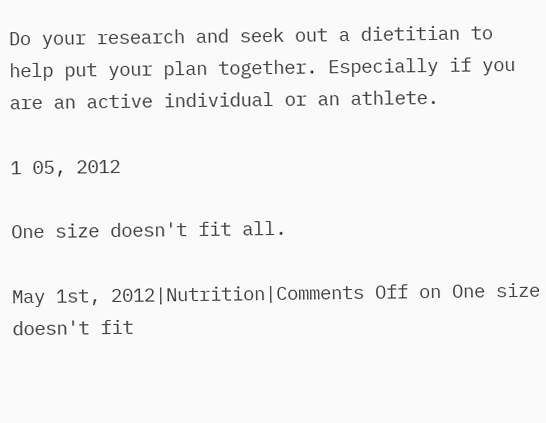Do your research and seek out a dietitian to help put your plan together. Especially if you are an active individual or an athlete.

1 05, 2012

One size doesn't fit all.

May 1st, 2012|Nutrition|Comments Off on One size doesn't fit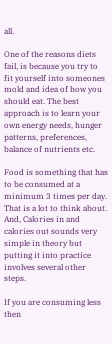all.

One of the reasons diets fail, is because you try to fit yourself into someones mold and idea of how you should eat. The best approach is to learn your own energy needs, hunger patterns, preferences, balance of nutrients etc.

Food is something that has to be consumed at a minimum 3 times per day. That is a lot to think about. And, Calories in and calories out sounds very simple in theory but putting it into practice involves several other steps.

If you are consuming less then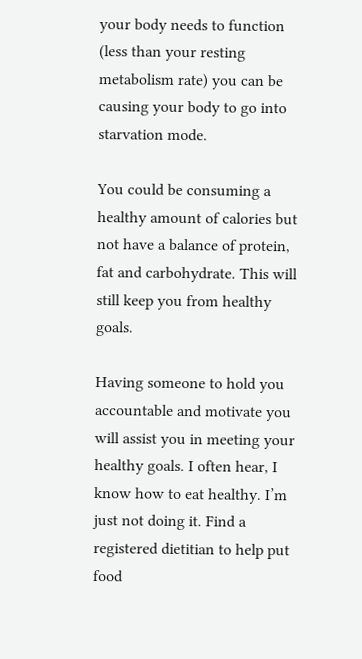your body needs to function (less than your resting metabolism rate) you can be causing your body to go into starvation mode.

You could be consuming a healthy amount of calories but not have a balance of protein, fat and carbohydrate. This will still keep you from healthy goals.

Having someone to hold you accountable and motivate you will assist you in meeting your healthy goals. I often hear, I know how to eat healthy. I’m just not doing it. Find a registered dietitian to help put food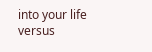into your life versus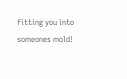fitting you into someones mold!